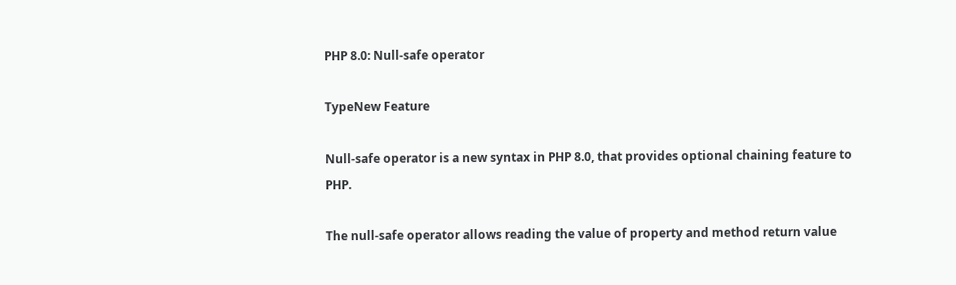PHP 8.0: Null-safe operator

TypeNew Feature

Null-safe operator is a new syntax in PHP 8.0, that provides optional chaining feature to PHP.

The null-safe operator allows reading the value of property and method return value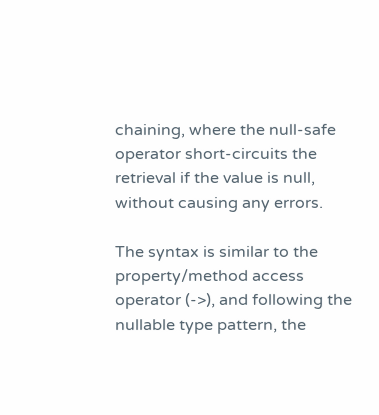chaining, where the null-safe operator short-circuits the retrieval if the value is null, without causing any errors.

The syntax is similar to the property/method access operator (->), and following the nullable type pattern, the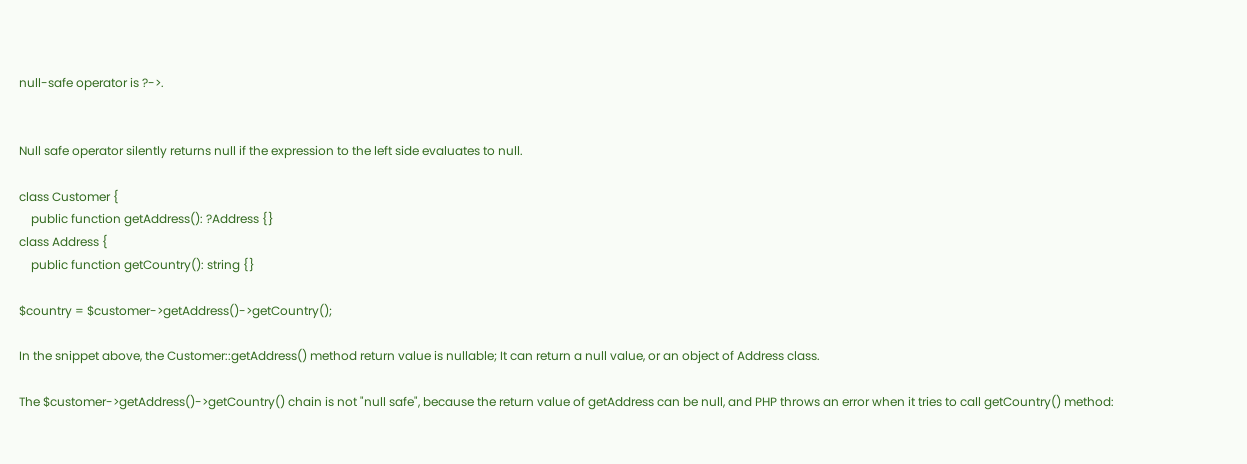null-safe operator is ?->.


Null safe operator silently returns null if the expression to the left side evaluates to null.

class Customer {
    public function getAddress(): ?Address {}
class Address {
    public function getCountry(): string {}

$country = $customer->getAddress()->getCountry();

In the snippet above, the Customer::getAddress() method return value is nullable; It can return a null value, or an object of Address class.

The $customer->getAddress()->getCountry() chain is not "null safe", because the return value of getAddress can be null, and PHP throws an error when it tries to call getCountry() method: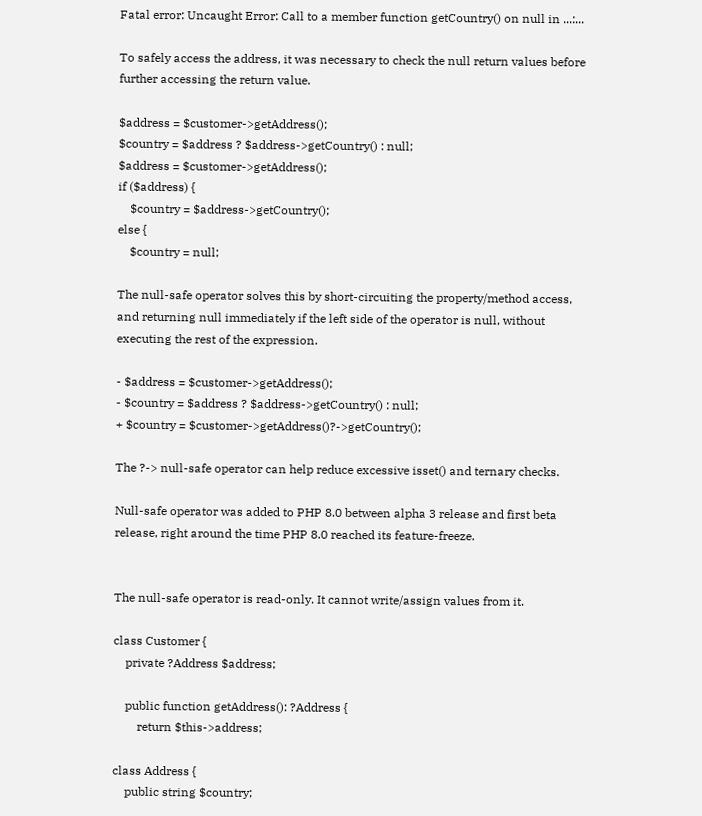Fatal error: Uncaught Error: Call to a member function getCountry() on null in ...:...

To safely access the address, it was necessary to check the null return values before further accessing the return value.

$address = $customer->getAddress();
$country = $address ? $address->getCountry() : null;
$address = $customer->getAddress();
if ($address) {
    $country = $address->getCountry();
else {
    $country = null;

The null-safe operator solves this by short-circuiting the property/method access, and returning null immediately if the left side of the operator is null, without executing the rest of the expression.

- $address = $customer->getAddress();
- $country = $address ? $address->getCountry() : null;
+ $country = $customer->getAddress()?->getCountry();

The ?-> null-safe operator can help reduce excessive isset() and ternary checks.

Null-safe operator was added to PHP 8.0 between alpha 3 release and first beta release, right around the time PHP 8.0 reached its feature-freeze.


The null-safe operator is read-only. It cannot write/assign values from it.

class Customer {
    private ?Address $address;

    public function getAddress(): ?Address {
        return $this->address;

class Address {
    public string $country;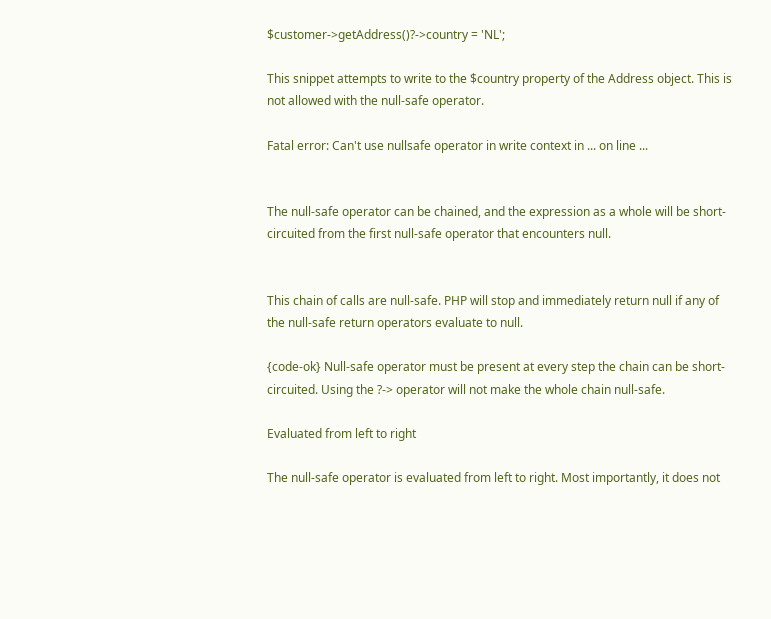$customer->getAddress()?->country = 'NL';

This snippet attempts to write to the $country property of the Address object. This is not allowed with the null-safe operator.

Fatal error: Can't use nullsafe operator in write context in ... on line ...


The null-safe operator can be chained, and the expression as a whole will be short-circuited from the first null-safe operator that encounters null.


This chain of calls are null-safe. PHP will stop and immediately return null if any of the null-safe return operators evaluate to null.

{code-ok} Null-safe operator must be present at every step the chain can be short-circuited. Using the ?-> operator will not make the whole chain null-safe.

Evaluated from left to right

The null-safe operator is evaluated from left to right. Most importantly, it does not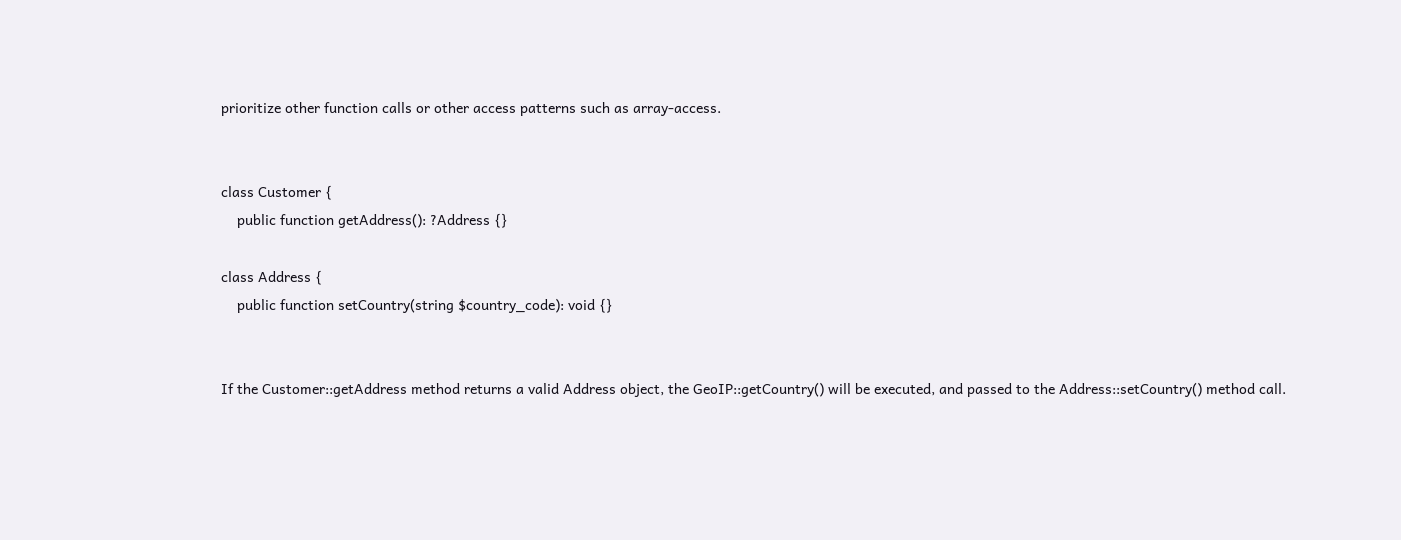prioritize other function calls or other access patterns such as array-access.


class Customer {
    public function getAddress(): ?Address {}

class Address {
    public function setCountry(string $country_code): void {}


If the Customer::getAddress method returns a valid Address object, the GeoIP::getCountry() will be executed, and passed to the Address::setCountry() method call.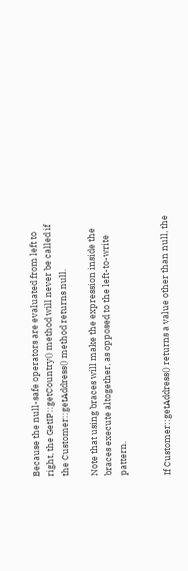Because the null-safe operators are evaluated from left to right, the GetIP::getCountry() method will never be called if the Customer::getAddress() method returns null.

Note that using braces will make the expression inside the braces execute altogether, as opposed to the left-to-write pattern.


If Customer::getAddress() returns a value other than null, the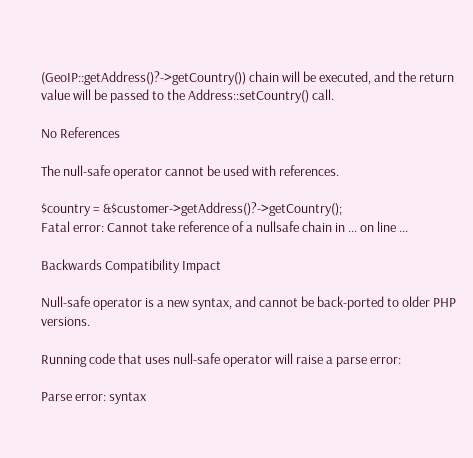(GeoIP::getAddress()?->getCountry()) chain will be executed, and the return value will be passed to the Address::setCountry() call.

No References

The null-safe operator cannot be used with references.

$country = &$customer->getAddress()?->getCountry();
Fatal error: Cannot take reference of a nullsafe chain in ... on line ...

Backwards Compatibility Impact

Null-safe operator is a new syntax, and cannot be back-ported to older PHP versions.

Running code that uses null-safe operator will raise a parse error:

Parse error: syntax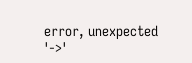error, unexpected '->'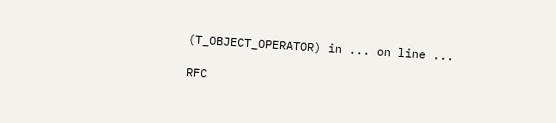(T_OBJECT_OPERATOR) in ... on line ...

RFC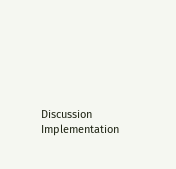Discussion Implementation